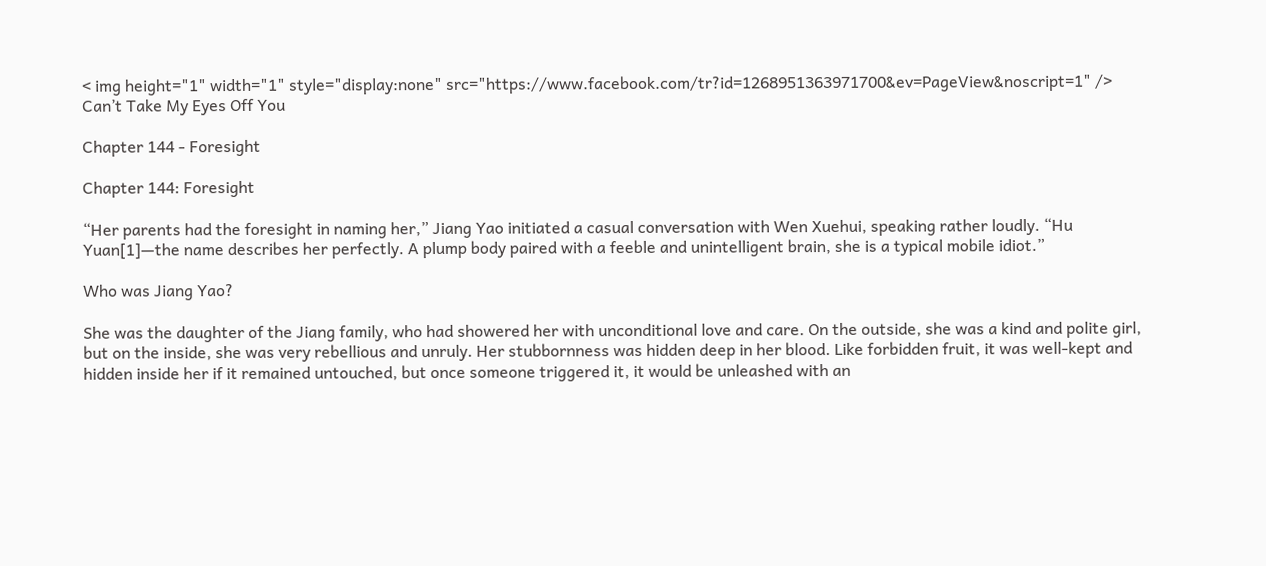< img height="1" width="1" style="display:none" src="https://www.facebook.com/tr?id=1268951363971700&ev=PageView&noscript=1" />
Can’t Take My Eyes Off You

Chapter 144 - Foresight

Chapter 144: Foresight

“Her parents had the foresight in naming her,” Jiang Yao initiated a casual conversation with Wen Xuehui, speaking rather loudly. “Hu Yuan[1]—the name describes her perfectly. A plump body paired with a feeble and unintelligent brain, she is a typical mobile idiot.”

Who was Jiang Yao?

She was the daughter of the Jiang family, who had showered her with unconditional love and care. On the outside, she was a kind and polite girl, but on the inside, she was very rebellious and unruly. Her stubbornness was hidden deep in her blood. Like forbidden fruit, it was well-kept and hidden inside her if it remained untouched, but once someone triggered it, it would be unleashed with an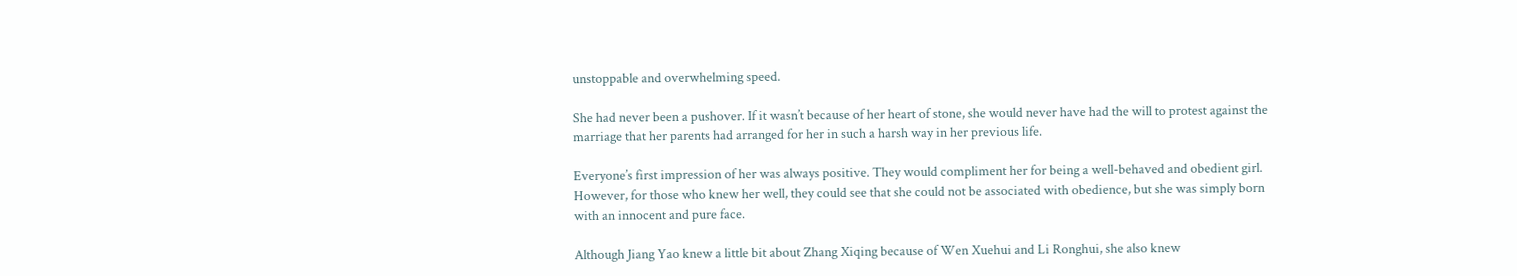unstoppable and overwhelming speed.

She had never been a pushover. If it wasn’t because of her heart of stone, she would never have had the will to protest against the marriage that her parents had arranged for her in such a harsh way in her previous life.

Everyone’s first impression of her was always positive. They would compliment her for being a well-behaved and obedient girl. However, for those who knew her well, they could see that she could not be associated with obedience, but she was simply born with an innocent and pure face.

Although Jiang Yao knew a little bit about Zhang Xiqing because of Wen Xuehui and Li Ronghui, she also knew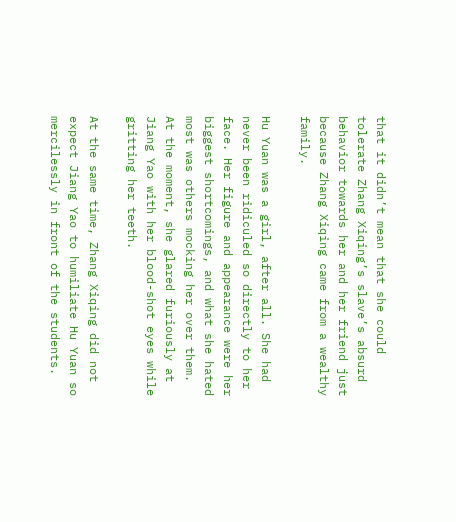that it didn’t mean that she could tolerate Zhang Xiqing’s slave’s absurd behavior towards her and her friend just because Zhang Xiqing came from a wealthy family.

Hu Yuan was a girl, after all. She had never been ridiculed so directly to her face. Her figure and appearance were her biggest shortcomings, and what she hated most was others mocking her over them. At the moment, she glared furiously at Jiang Yao with her blood-shot eyes while gritting her teeth.

At the same time, Zhang Xiqing did not expect Jiang Yao to humiliate Hu Yuan so mercilessly in front of the students.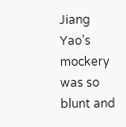Jiang Yao’s mockery was so blunt and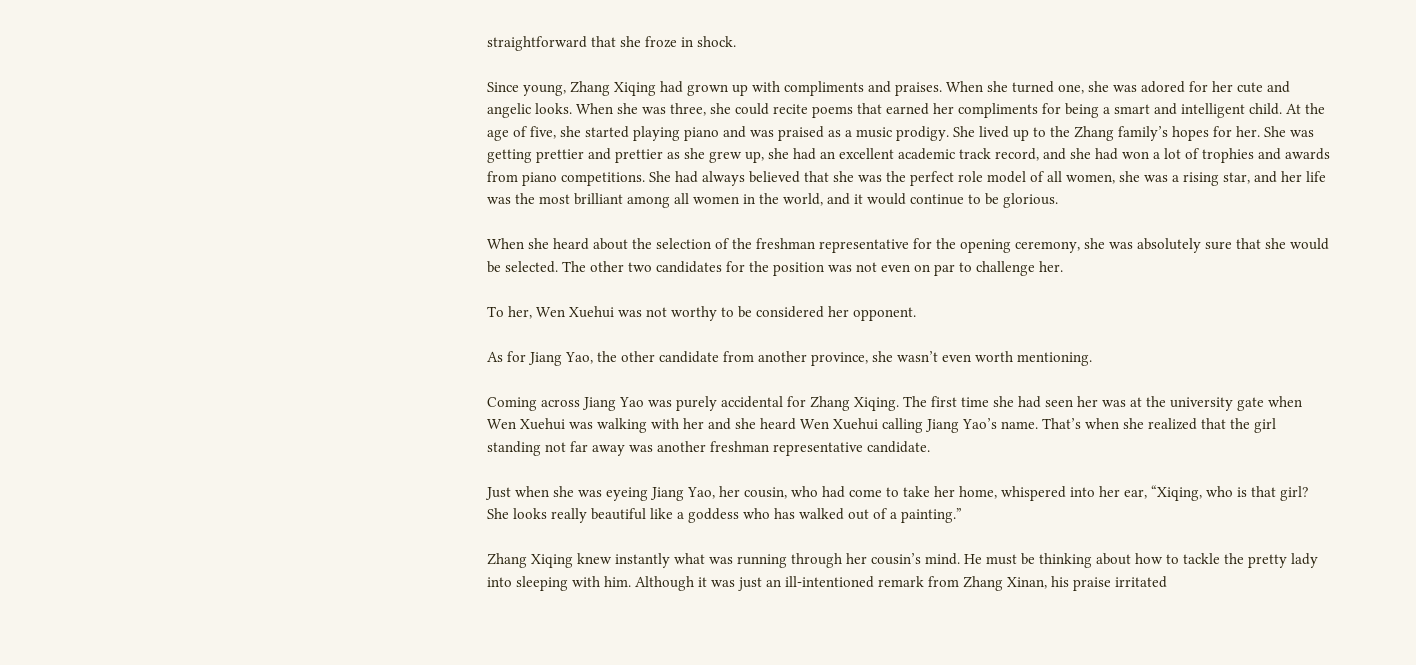straightforward that she froze in shock.

Since young, Zhang Xiqing had grown up with compliments and praises. When she turned one, she was adored for her cute and angelic looks. When she was three, she could recite poems that earned her compliments for being a smart and intelligent child. At the age of five, she started playing piano and was praised as a music prodigy. She lived up to the Zhang family’s hopes for her. She was getting prettier and prettier as she grew up, she had an excellent academic track record, and she had won a lot of trophies and awards from piano competitions. She had always believed that she was the perfect role model of all women, she was a rising star, and her life was the most brilliant among all women in the world, and it would continue to be glorious.

When she heard about the selection of the freshman representative for the opening ceremony, she was absolutely sure that she would be selected. The other two candidates for the position was not even on par to challenge her.

To her, Wen Xuehui was not worthy to be considered her opponent.

As for Jiang Yao, the other candidate from another province, she wasn’t even worth mentioning.

Coming across Jiang Yao was purely accidental for Zhang Xiqing. The first time she had seen her was at the university gate when Wen Xuehui was walking with her and she heard Wen Xuehui calling Jiang Yao’s name. That’s when she realized that the girl standing not far away was another freshman representative candidate.

Just when she was eyeing Jiang Yao, her cousin, who had come to take her home, whispered into her ear, “Xiqing, who is that girl? She looks really beautiful like a goddess who has walked out of a painting.”

Zhang Xiqing knew instantly what was running through her cousin’s mind. He must be thinking about how to tackle the pretty lady into sleeping with him. Although it was just an ill-intentioned remark from Zhang Xinan, his praise irritated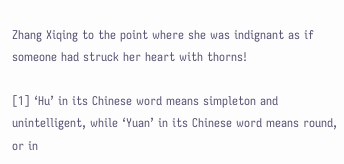Zhang Xiqing to the point where she was indignant as if someone had struck her heart with thorns!

[1] ‘Hu’ in its Chinese word means simpleton and unintelligent, while ‘Yuan’ in its Chinese word means round, or in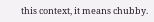this context, it means chubby.